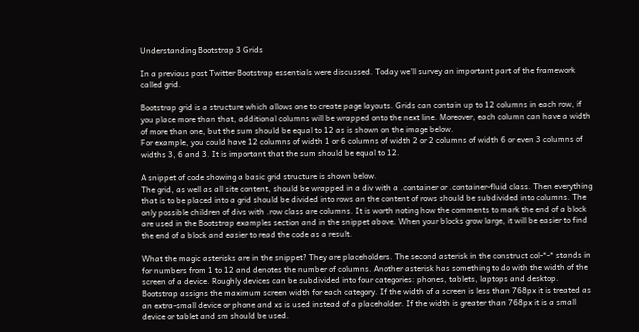Understanding Bootstrap 3 Grids

In a previous post Twitter Bootstrap essentials were discussed. Today we'll survey an important part of the framework called grid.

Bootstrap grid is a structure which allows one to create page layouts. Grids can contain up to 12 columns in each row, if you place more than that, additional columns will be wrapped onto the next line. Moreover, each column can have a width of more than one, but the sum should be equal to 12 as is shown on the image below.
For example, you could have 12 columns of width 1 or 6 columns of width 2 or 2 columns of width 6 or even 3 columns of widths 3, 6 and 3. It is important that the sum should be equal to 12.

A snippet of code showing a basic grid structure is shown below.
The grid, as well as all site content, should be wrapped in a div with a .container or .container-fluid class. Then everything that is to be placed into a grid should be divided into rows an the content of rows should be subdivided into columns. The only possible children of divs with .row class are columns. It is worth noting how the comments to mark the end of a block are used in the Bootstrap examples section and in the snippet above. When your blocks grow large, it will be easier to find the end of a block and easier to read the code as a result.

What the magic asterisks are in the snippet? They are placeholders. The second asterisk in the construct col-*-* stands in for numbers from 1 to 12 and denotes the number of columns. Another asterisk has something to do with the width of the screen of a device. Roughly devices can be subdivided into four categories: phones, tablets, laptops and desktop. Bootstrap assigns the maximum screen width for each category. If the width of a screen is less than 768px it is treated as an extra-small device or phone and xs is used instead of a placeholder. If the width is greater than 768px it is a small device or tablet and sm should be used.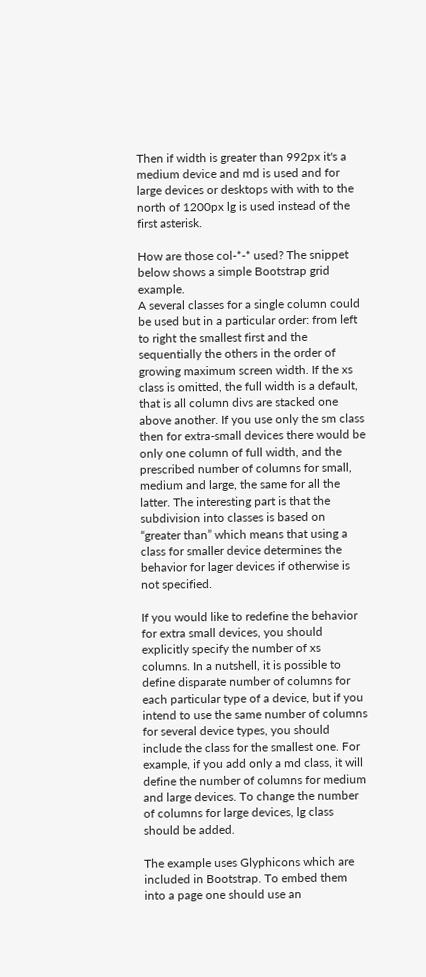Then if width is greater than 992px it's a medium device and md is used and for large devices or desktops with with to the north of 1200px lg is used instead of the first asterisk.

How are those col-*-* used? The snippet below shows a simple Bootstrap grid example.
A several classes for a single column could be used but in a particular order: from left to right the smallest first and the sequentially the others in the order of growing maximum screen width. If the xs class is omitted, the full width is a default, that is all column divs are stacked one above another. If you use only the sm class then for extra-small devices there would be only one column of full width, and the prescribed number of columns for small, medium and large, the same for all the latter. The interesting part is that the subdivision into classes is based on “greater than” which means that using a class for smaller device determines the behavior for lager devices if otherwise is not specified.

If you would like to redefine the behavior for extra small devices, you should explicitly specify the number of xs columns. In a nutshell, it is possible to define disparate number of columns for each particular type of a device, but if you intend to use the same number of columns for several device types, you should include the class for the smallest one. For example, if you add only a md class, it will define the number of columns for medium and large devices. To change the number of columns for large devices, lg class should be added.

The example uses Glyphicons which are included in Bootstrap. To embed them into a page one should use an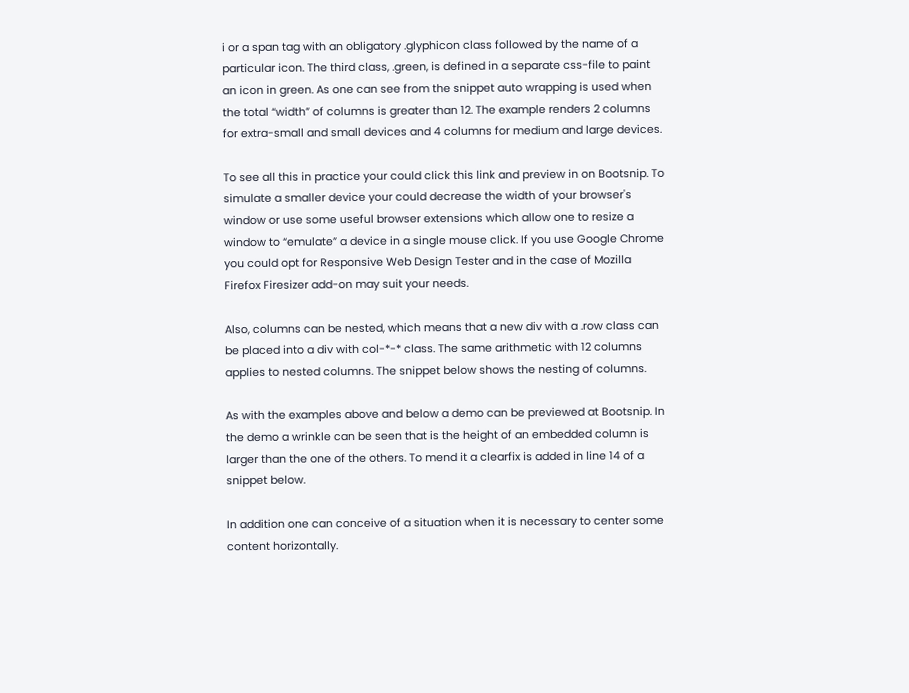i or a span tag with an obligatory .glyphicon class followed by the name of a particular icon. The third class, .green, is defined in a separate css-file to paint an icon in green. As one can see from the snippet auto wrapping is used when the total “width” of columns is greater than 12. The example renders 2 columns for extra-small and small devices and 4 columns for medium and large devices.

To see all this in practice your could click this link and preview in on Bootsnip. To simulate a smaller device your could decrease the width of your browser's window or use some useful browser extensions which allow one to resize a window to “emulate” a device in a single mouse click. If you use Google Chrome you could opt for Responsive Web Design Tester and in the case of Mozilla Firefox Firesizer add-on may suit your needs.

Also, columns can be nested, which means that a new div with a .row class can be placed into a div with col-*-* class. The same arithmetic with 12 columns applies to nested columns. The snippet below shows the nesting of columns.

As with the examples above and below a demo can be previewed at Bootsnip. In the demo a wrinkle can be seen that is the height of an embedded column is larger than the one of the others. To mend it a clearfix is added in line 14 of a snippet below.

In addition one can conceive of a situation when it is necessary to center some content horizontally.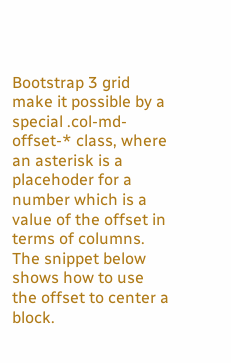Bootstrap 3 grid make it possible by a special .col-md-offset-* class, where an asterisk is a placehoder for a number which is a value of the offset in terms of columns. The snippet below shows how to use the offset to center a block.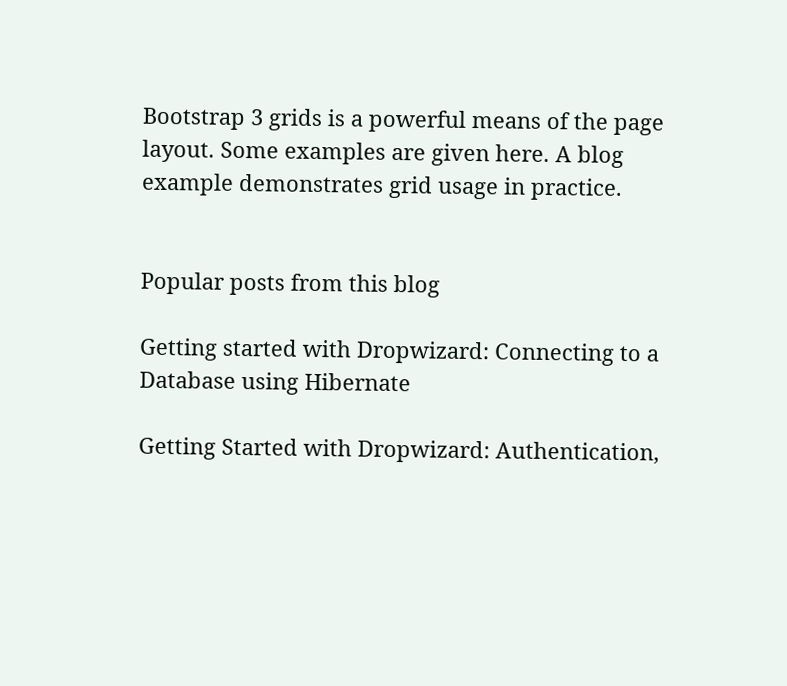Bootstrap 3 grids is a powerful means of the page layout. Some examples are given here. A blog example demonstrates grid usage in practice.


Popular posts from this blog

Getting started with Dropwizard: Connecting to a Database using Hibernate

Getting Started with Dropwizard: Authentication,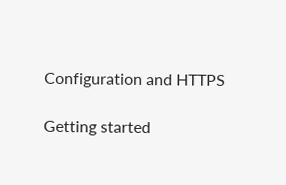Configuration and HTTPS

Getting started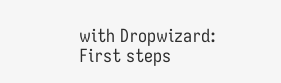with Dropwizard: First steps